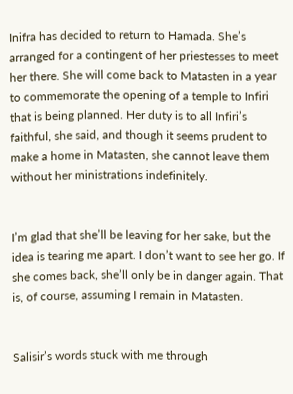Inifra has decided to return to Hamada. She’s arranged for a contingent of her priestesses to meet her there. She will come back to Matasten in a year to commemorate the opening of a temple to Infiri that is being planned. Her duty is to all Infiri’s faithful, she said, and though it seems prudent to make a home in Matasten, she cannot leave them without her ministrations indefinitely.


I’m glad that she’ll be leaving for her sake, but the idea is tearing me apart. I don’t want to see her go. If she comes back, she’ll only be in danger again. That is, of course, assuming I remain in Matasten.


Salisir’s words stuck with me through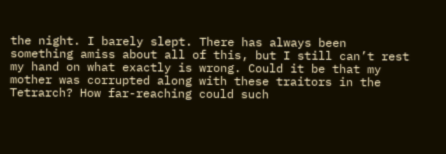the night. I barely slept. There has always been something amiss about all of this, but I still can’t rest my hand on what exactly is wrong. Could it be that my mother was corrupted along with these traitors in the Tetrarch? How far-reaching could such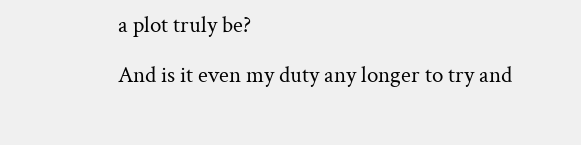a plot truly be?

And is it even my duty any longer to try and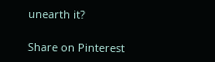unearth it?

Share on Pinterest